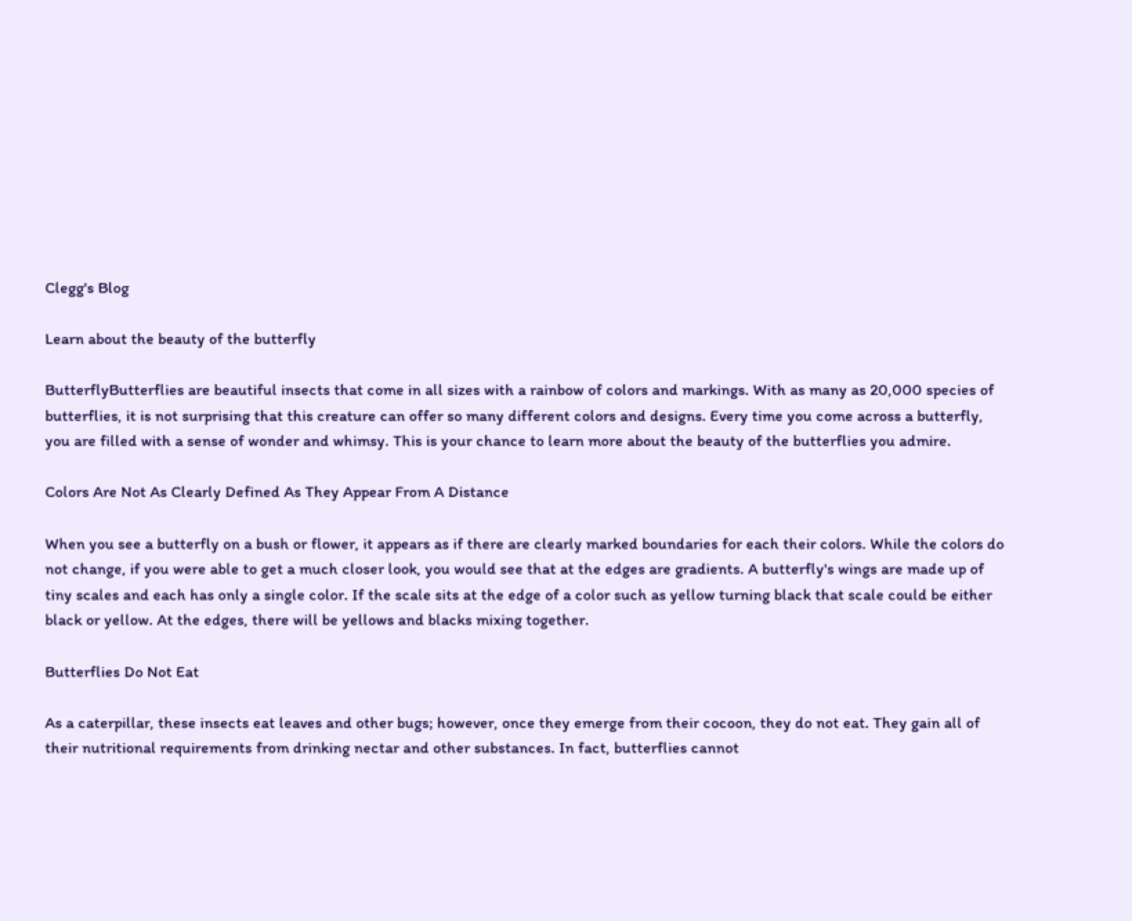Clegg's Blog

Learn about the beauty of the butterfly

ButterflyButterflies are beautiful insects that come in all sizes with a rainbow of colors and markings. With as many as 20,000 species of butterflies, it is not surprising that this creature can offer so many different colors and designs. Every time you come across a butterfly, you are filled with a sense of wonder and whimsy. This is your chance to learn more about the beauty of the butterflies you admire.

Colors Are Not As Clearly Defined As They Appear From A Distance

When you see a butterfly on a bush or flower, it appears as if there are clearly marked boundaries for each their colors. While the colors do not change, if you were able to get a much closer look, you would see that at the edges are gradients. A butterfly's wings are made up of tiny scales and each has only a single color. If the scale sits at the edge of a color such as yellow turning black that scale could be either black or yellow. At the edges, there will be yellows and blacks mixing together.

Butterflies Do Not Eat

As a caterpillar, these insects eat leaves and other bugs; however, once they emerge from their cocoon, they do not eat. They gain all of their nutritional requirements from drinking nectar and other substances. In fact, butterflies cannot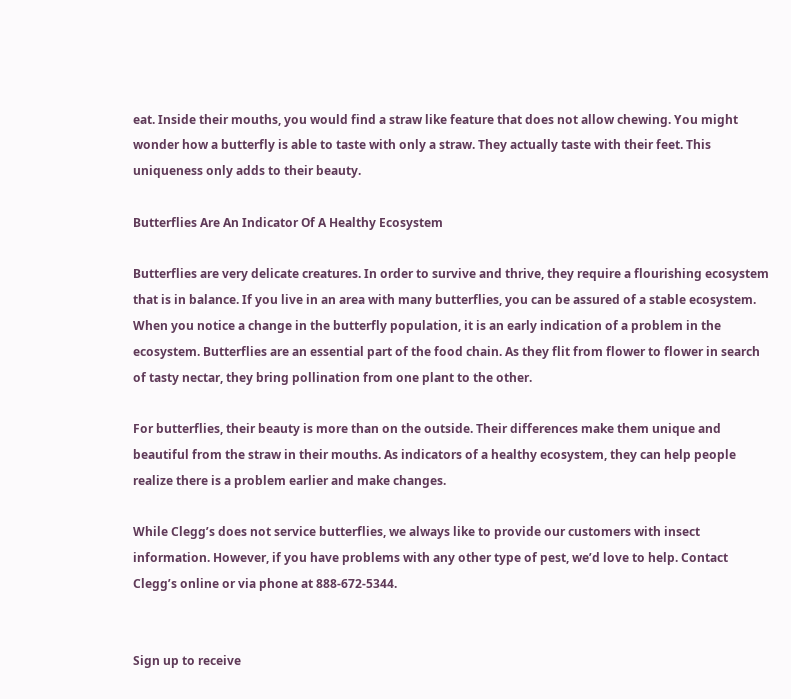eat. Inside their mouths, you would find a straw like feature that does not allow chewing. You might wonder how a butterfly is able to taste with only a straw. They actually taste with their feet. This uniqueness only adds to their beauty.

Butterflies Are An Indicator Of A Healthy Ecosystem

Butterflies are very delicate creatures. In order to survive and thrive, they require a flourishing ecosystem that is in balance. If you live in an area with many butterflies, you can be assured of a stable ecosystem. When you notice a change in the butterfly population, it is an early indication of a problem in the ecosystem. Butterflies are an essential part of the food chain. As they flit from flower to flower in search of tasty nectar, they bring pollination from one plant to the other.

For butterflies, their beauty is more than on the outside. Their differences make them unique and beautiful from the straw in their mouths. As indicators of a healthy ecosystem, they can help people realize there is a problem earlier and make changes.

While Clegg’s does not service butterflies, we always like to provide our customers with insect information. However, if you have problems with any other type of pest, we’d love to help. Contact Clegg’s online or via phone at 888-672-5344.


Sign up to receive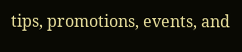tips, promotions, events, and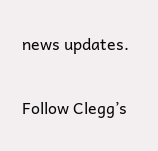news updates.

Follow Clegg’s